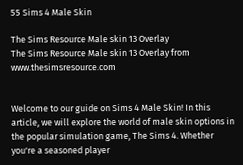55 Sims 4 Male Skin

The Sims Resource Male skin 13 Overlay
The Sims Resource Male skin 13 Overlay from www.thesimsresource.com


Welcome to our guide on Sims 4 Male Skin! In this article, we will explore the world of male skin options in the popular simulation game, The Sims 4. Whether you're a seasoned player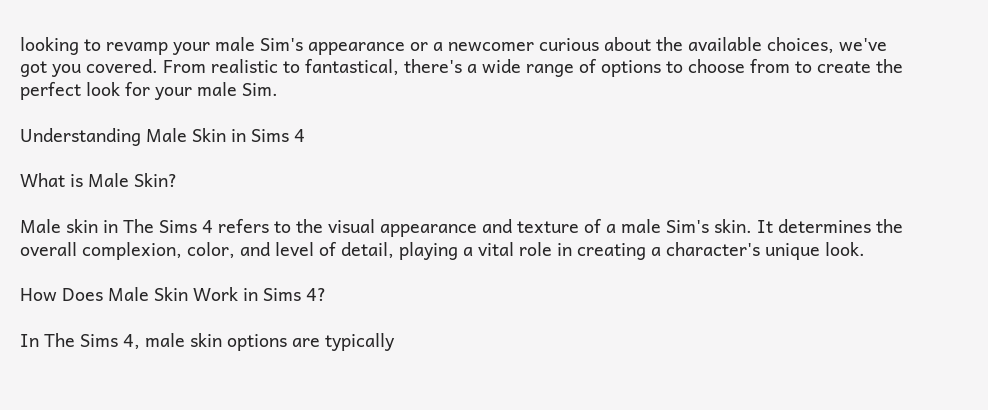looking to revamp your male Sim's appearance or a newcomer curious about the available choices, we've got you covered. From realistic to fantastical, there's a wide range of options to choose from to create the perfect look for your male Sim.

Understanding Male Skin in Sims 4

What is Male Skin?

Male skin in The Sims 4 refers to the visual appearance and texture of a male Sim's skin. It determines the overall complexion, color, and level of detail, playing a vital role in creating a character's unique look.

How Does Male Skin Work in Sims 4?

In The Sims 4, male skin options are typically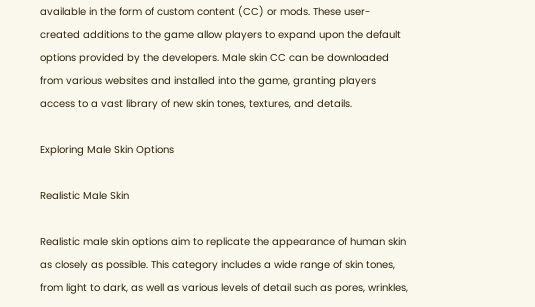available in the form of custom content (CC) or mods. These user-created additions to the game allow players to expand upon the default options provided by the developers. Male skin CC can be downloaded from various websites and installed into the game, granting players access to a vast library of new skin tones, textures, and details.

Exploring Male Skin Options

Realistic Male Skin

Realistic male skin options aim to replicate the appearance of human skin as closely as possible. This category includes a wide range of skin tones, from light to dark, as well as various levels of detail such as pores, wrinkles,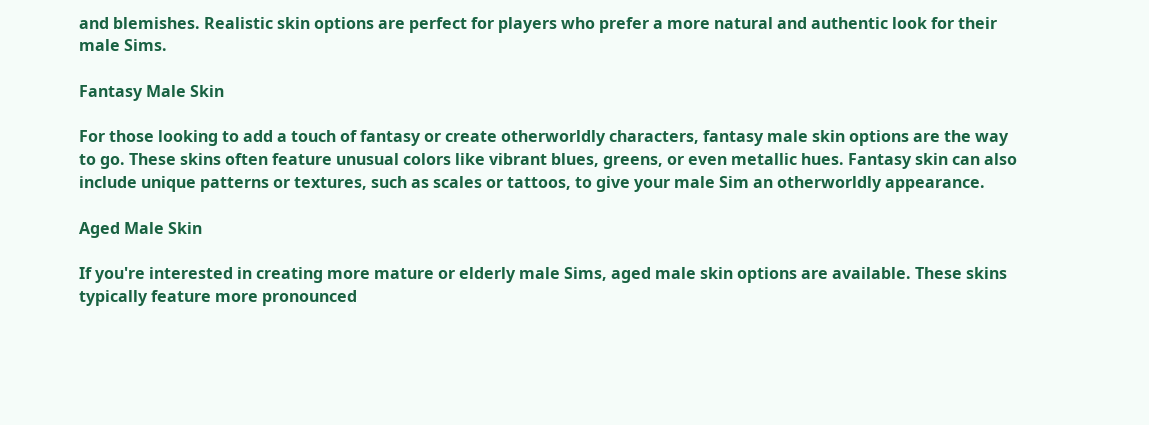and blemishes. Realistic skin options are perfect for players who prefer a more natural and authentic look for their male Sims.

Fantasy Male Skin

For those looking to add a touch of fantasy or create otherworldly characters, fantasy male skin options are the way to go. These skins often feature unusual colors like vibrant blues, greens, or even metallic hues. Fantasy skin can also include unique patterns or textures, such as scales or tattoos, to give your male Sim an otherworldly appearance.

Aged Male Skin

If you're interested in creating more mature or elderly male Sims, aged male skin options are available. These skins typically feature more pronounced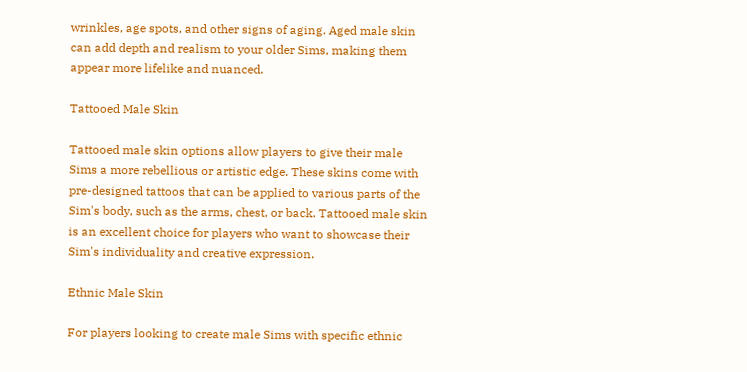wrinkles, age spots, and other signs of aging. Aged male skin can add depth and realism to your older Sims, making them appear more lifelike and nuanced.

Tattooed Male Skin

Tattooed male skin options allow players to give their male Sims a more rebellious or artistic edge. These skins come with pre-designed tattoos that can be applied to various parts of the Sim's body, such as the arms, chest, or back. Tattooed male skin is an excellent choice for players who want to showcase their Sim's individuality and creative expression.

Ethnic Male Skin

For players looking to create male Sims with specific ethnic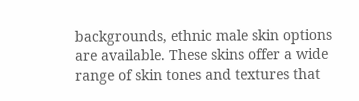backgrounds, ethnic male skin options are available. These skins offer a wide range of skin tones and textures that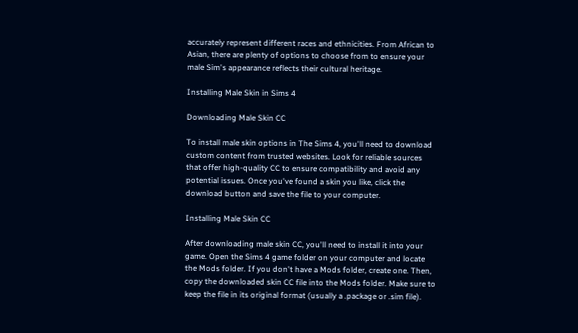accurately represent different races and ethnicities. From African to Asian, there are plenty of options to choose from to ensure your male Sim's appearance reflects their cultural heritage.

Installing Male Skin in Sims 4

Downloading Male Skin CC

To install male skin options in The Sims 4, you'll need to download custom content from trusted websites. Look for reliable sources that offer high-quality CC to ensure compatibility and avoid any potential issues. Once you've found a skin you like, click the download button and save the file to your computer.

Installing Male Skin CC

After downloading male skin CC, you'll need to install it into your game. Open the Sims 4 game folder on your computer and locate the Mods folder. If you don't have a Mods folder, create one. Then, copy the downloaded skin CC file into the Mods folder. Make sure to keep the file in its original format (usually a .package or .sim file).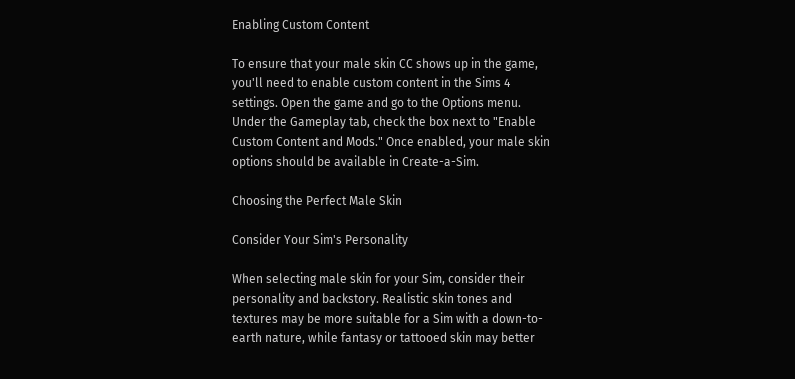Enabling Custom Content

To ensure that your male skin CC shows up in the game, you'll need to enable custom content in the Sims 4 settings. Open the game and go to the Options menu. Under the Gameplay tab, check the box next to "Enable Custom Content and Mods." Once enabled, your male skin options should be available in Create-a-Sim.

Choosing the Perfect Male Skin

Consider Your Sim's Personality

When selecting male skin for your Sim, consider their personality and backstory. Realistic skin tones and textures may be more suitable for a Sim with a down-to-earth nature, while fantasy or tattooed skin may better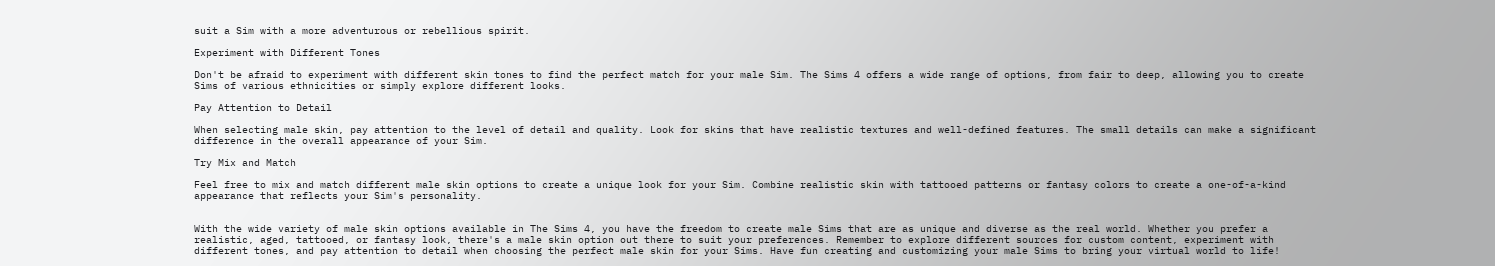suit a Sim with a more adventurous or rebellious spirit.

Experiment with Different Tones

Don't be afraid to experiment with different skin tones to find the perfect match for your male Sim. The Sims 4 offers a wide range of options, from fair to deep, allowing you to create Sims of various ethnicities or simply explore different looks.

Pay Attention to Detail

When selecting male skin, pay attention to the level of detail and quality. Look for skins that have realistic textures and well-defined features. The small details can make a significant difference in the overall appearance of your Sim.

Try Mix and Match

Feel free to mix and match different male skin options to create a unique look for your Sim. Combine realistic skin with tattooed patterns or fantasy colors to create a one-of-a-kind appearance that reflects your Sim's personality.


With the wide variety of male skin options available in The Sims 4, you have the freedom to create male Sims that are as unique and diverse as the real world. Whether you prefer a realistic, aged, tattooed, or fantasy look, there's a male skin option out there to suit your preferences. Remember to explore different sources for custom content, experiment with different tones, and pay attention to detail when choosing the perfect male skin for your Sims. Have fun creating and customizing your male Sims to bring your virtual world to life!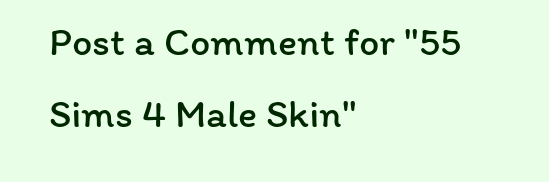Post a Comment for "55 Sims 4 Male Skin"